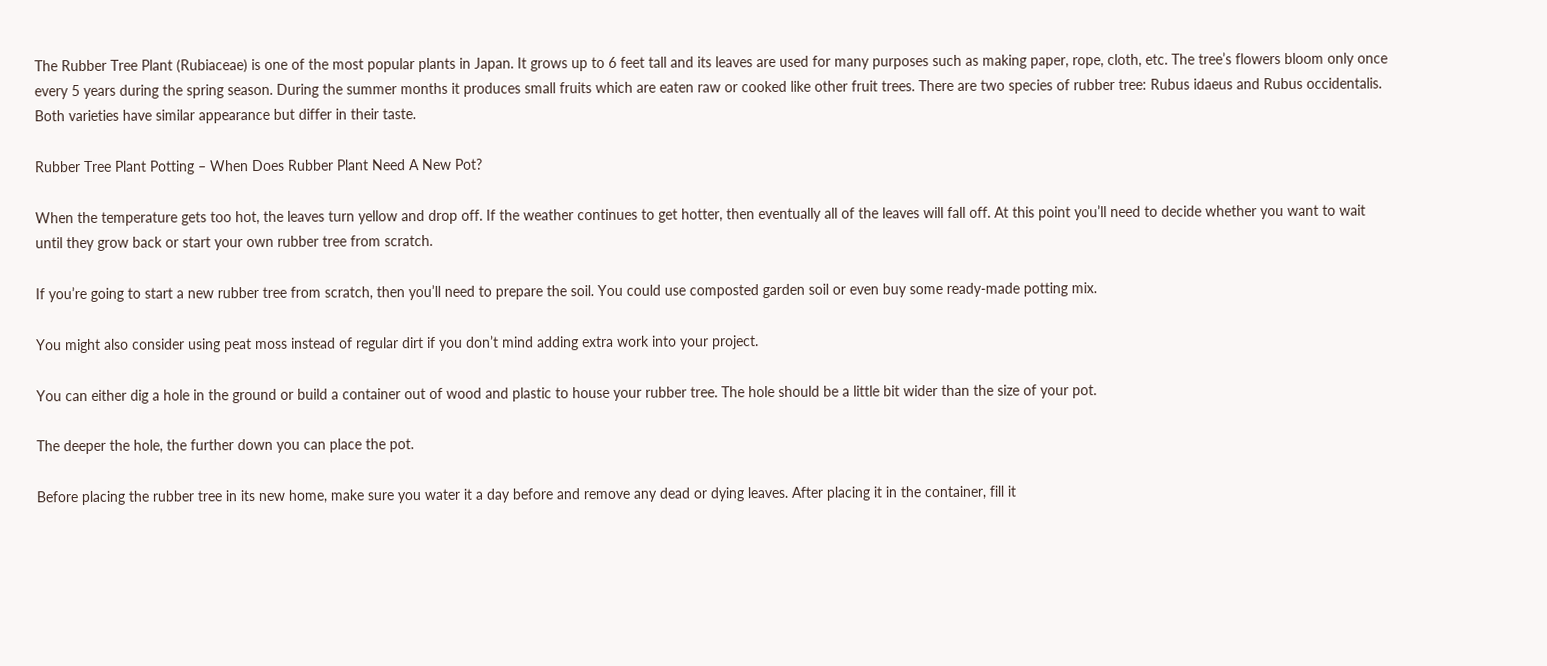The Rubber Tree Plant (Rubiaceae) is one of the most popular plants in Japan. It grows up to 6 feet tall and its leaves are used for many purposes such as making paper, rope, cloth, etc. The tree’s flowers bloom only once every 5 years during the spring season. During the summer months it produces small fruits which are eaten raw or cooked like other fruit trees. There are two species of rubber tree: Rubus idaeus and Rubus occidentalis. Both varieties have similar appearance but differ in their taste.

Rubber Tree Plant Potting – When Does Rubber Plant Need A New Pot?

When the temperature gets too hot, the leaves turn yellow and drop off. If the weather continues to get hotter, then eventually all of the leaves will fall off. At this point you’ll need to decide whether you want to wait until they grow back or start your own rubber tree from scratch.

If you’re going to start a new rubber tree from scratch, then you’ll need to prepare the soil. You could use composted garden soil or even buy some ready-made potting mix.

You might also consider using peat moss instead of regular dirt if you don’t mind adding extra work into your project.

You can either dig a hole in the ground or build a container out of wood and plastic to house your rubber tree. The hole should be a little bit wider than the size of your pot.

The deeper the hole, the further down you can place the pot.

Before placing the rubber tree in its new home, make sure you water it a day before and remove any dead or dying leaves. After placing it in the container, fill it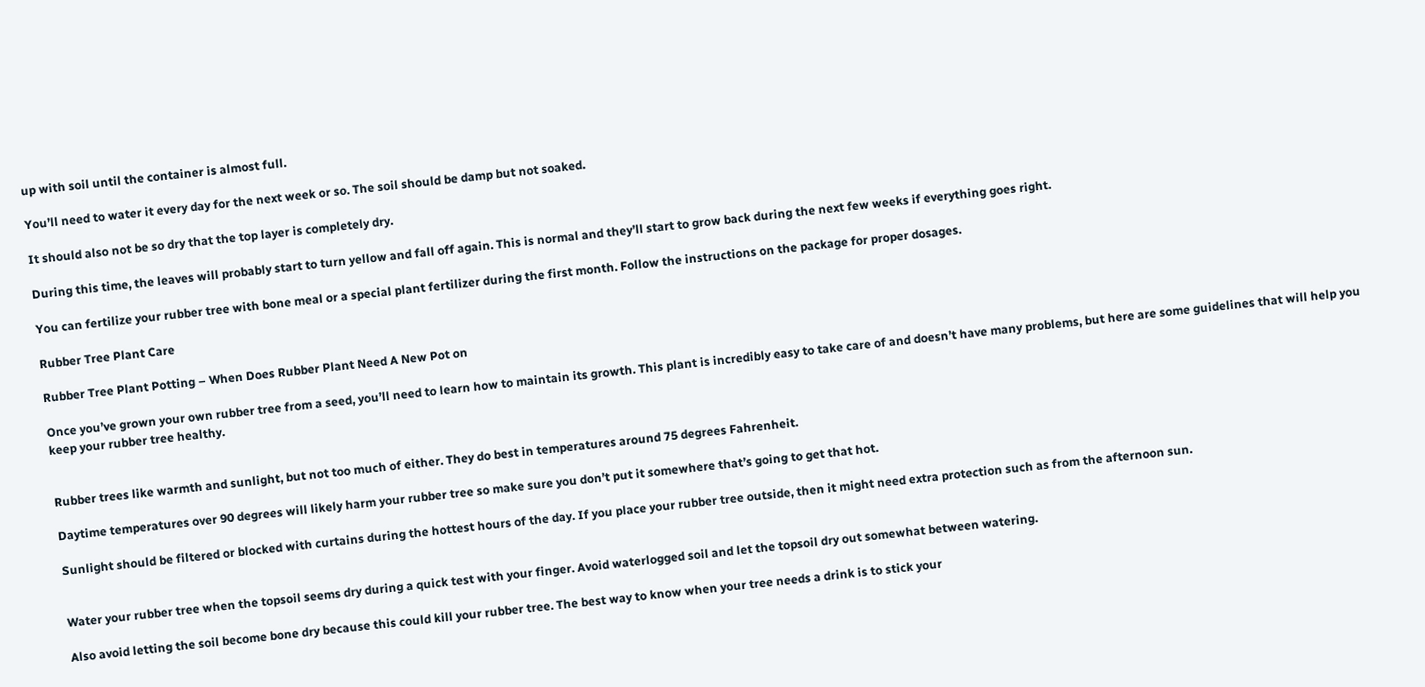up with soil until the container is almost full.

You’ll need to water it every day for the next week or so. The soil should be damp but not soaked.

It should also not be so dry that the top layer is completely dry.

During this time, the leaves will probably start to turn yellow and fall off again. This is normal and they’ll start to grow back during the next few weeks if everything goes right.

You can fertilize your rubber tree with bone meal or a special plant fertilizer during the first month. Follow the instructions on the package for proper dosages.

Rubber Tree Plant Care

Rubber Tree Plant Potting – When Does Rubber Plant Need A New Pot on

Once you’ve grown your own rubber tree from a seed, you’ll need to learn how to maintain its growth. This plant is incredibly easy to take care of and doesn’t have many problems, but here are some guidelines that will help you keep your rubber tree healthy.


Rubber trees like warmth and sunlight, but not too much of either. They do best in temperatures around 75 degrees Fahrenheit.

Daytime temperatures over 90 degrees will likely harm your rubber tree so make sure you don’t put it somewhere that’s going to get that hot.

Sunlight should be filtered or blocked with curtains during the hottest hours of the day. If you place your rubber tree outside, then it might need extra protection such as from the afternoon sun.


Water your rubber tree when the topsoil seems dry during a quick test with your finger. Avoid waterlogged soil and let the topsoil dry out somewhat between watering.

Also avoid letting the soil become bone dry because this could kill your rubber tree. The best way to know when your tree needs a drink is to stick your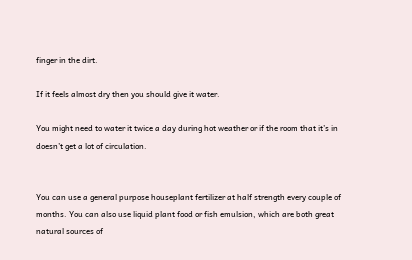finger in the dirt.

If it feels almost dry then you should give it water.

You might need to water it twice a day during hot weather or if the room that it’s in doesn’t get a lot of circulation.


You can use a general purpose houseplant fertilizer at half strength every couple of months. You can also use liquid plant food or fish emulsion, which are both great natural sources of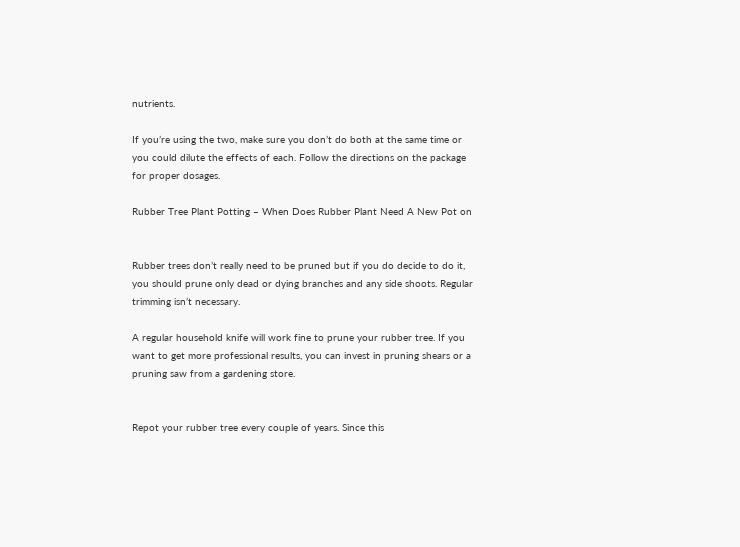nutrients.

If you’re using the two, make sure you don’t do both at the same time or you could dilute the effects of each. Follow the directions on the package for proper dosages.

Rubber Tree Plant Potting – When Does Rubber Plant Need A New Pot on


Rubber trees don’t really need to be pruned but if you do decide to do it, you should prune only dead or dying branches and any side shoots. Regular trimming isn’t necessary.

A regular household knife will work fine to prune your rubber tree. If you want to get more professional results, you can invest in pruning shears or a pruning saw from a gardening store.


Repot your rubber tree every couple of years. Since this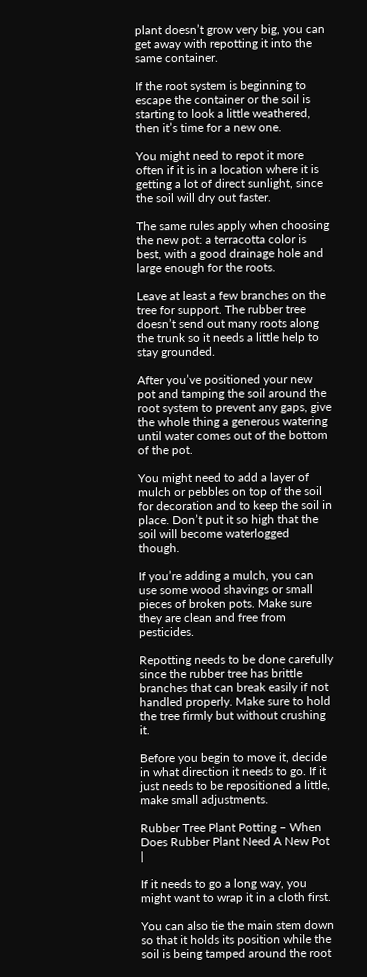plant doesn’t grow very big, you can get away with repotting it into the same container.

If the root system is beginning to escape the container or the soil is starting to look a little weathered, then it’s time for a new one.

You might need to repot it more often if it is in a location where it is getting a lot of direct sunlight, since the soil will dry out faster.

The same rules apply when choosing the new pot: a terracotta color is best, with a good drainage hole and large enough for the roots.

Leave at least a few branches on the tree for support. The rubber tree doesn’t send out many roots along the trunk so it needs a little help to stay grounded.

After you’ve positioned your new pot and tamping the soil around the root system to prevent any gaps, give the whole thing a generous watering until water comes out of the bottom of the pot.

You might need to add a layer of mulch or pebbles on top of the soil for decoration and to keep the soil in place. Don’t put it so high that the soil will become waterlogged though.

If you’re adding a mulch, you can use some wood shavings or small pieces of broken pots. Make sure they are clean and free from pesticides.

Repotting needs to be done carefully since the rubber tree has brittle branches that can break easily if not handled properly. Make sure to hold the tree firmly but without crushing it.

Before you begin to move it, decide in what direction it needs to go. If it just needs to be repositioned a little, make small adjustments.

Rubber Tree Plant Potting – When Does Rubber Plant Need A New Pot |

If it needs to go a long way, you might want to wrap it in a cloth first.

You can also tie the main stem down so that it holds its position while the soil is being tamped around the root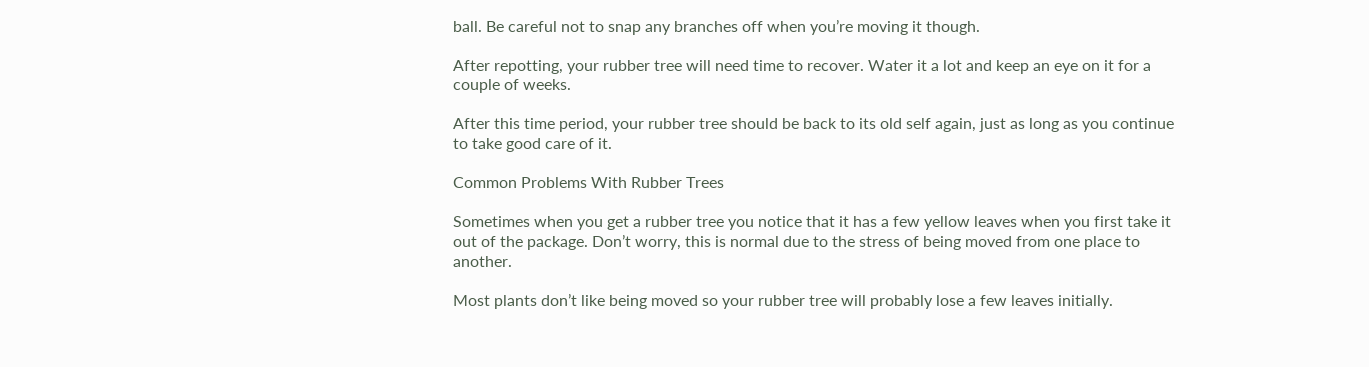ball. Be careful not to snap any branches off when you’re moving it though.

After repotting, your rubber tree will need time to recover. Water it a lot and keep an eye on it for a couple of weeks.

After this time period, your rubber tree should be back to its old self again, just as long as you continue to take good care of it.

Common Problems With Rubber Trees

Sometimes when you get a rubber tree you notice that it has a few yellow leaves when you first take it out of the package. Don’t worry, this is normal due to the stress of being moved from one place to another.

Most plants don’t like being moved so your rubber tree will probably lose a few leaves initially.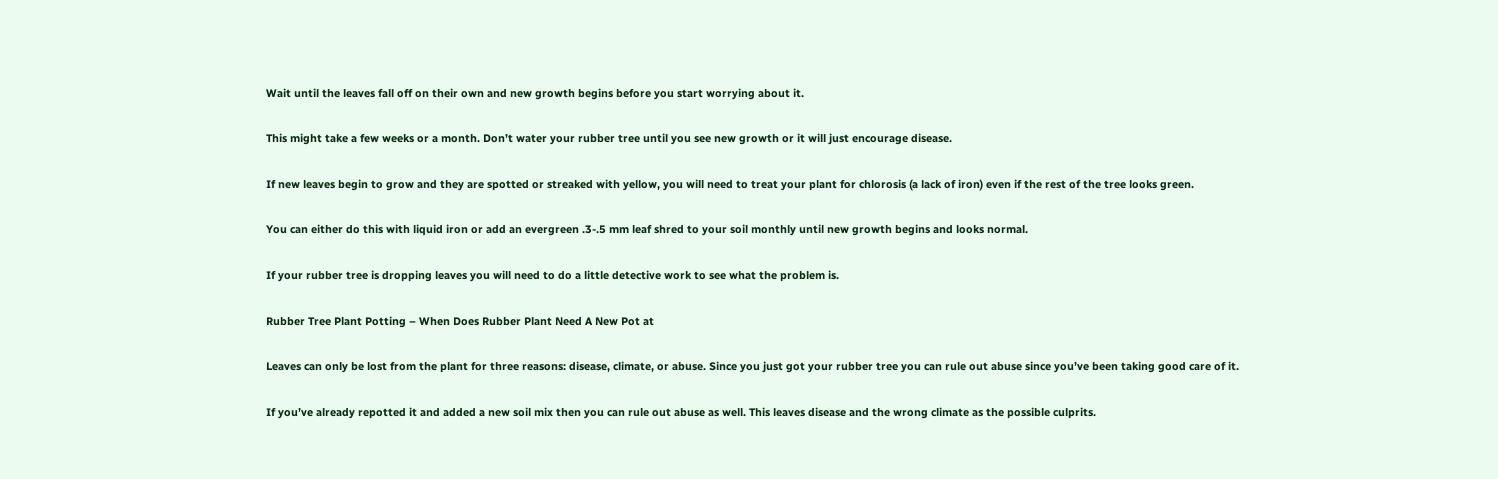Wait until the leaves fall off on their own and new growth begins before you start worrying about it.

This might take a few weeks or a month. Don’t water your rubber tree until you see new growth or it will just encourage disease.

If new leaves begin to grow and they are spotted or streaked with yellow, you will need to treat your plant for chlorosis (a lack of iron) even if the rest of the tree looks green.

You can either do this with liquid iron or add an evergreen .3-.5 mm leaf shred to your soil monthly until new growth begins and looks normal.

If your rubber tree is dropping leaves you will need to do a little detective work to see what the problem is.

Rubber Tree Plant Potting – When Does Rubber Plant Need A New Pot at

Leaves can only be lost from the plant for three reasons: disease, climate, or abuse. Since you just got your rubber tree you can rule out abuse since you’ve been taking good care of it.

If you’ve already repotted it and added a new soil mix then you can rule out abuse as well. This leaves disease and the wrong climate as the possible culprits.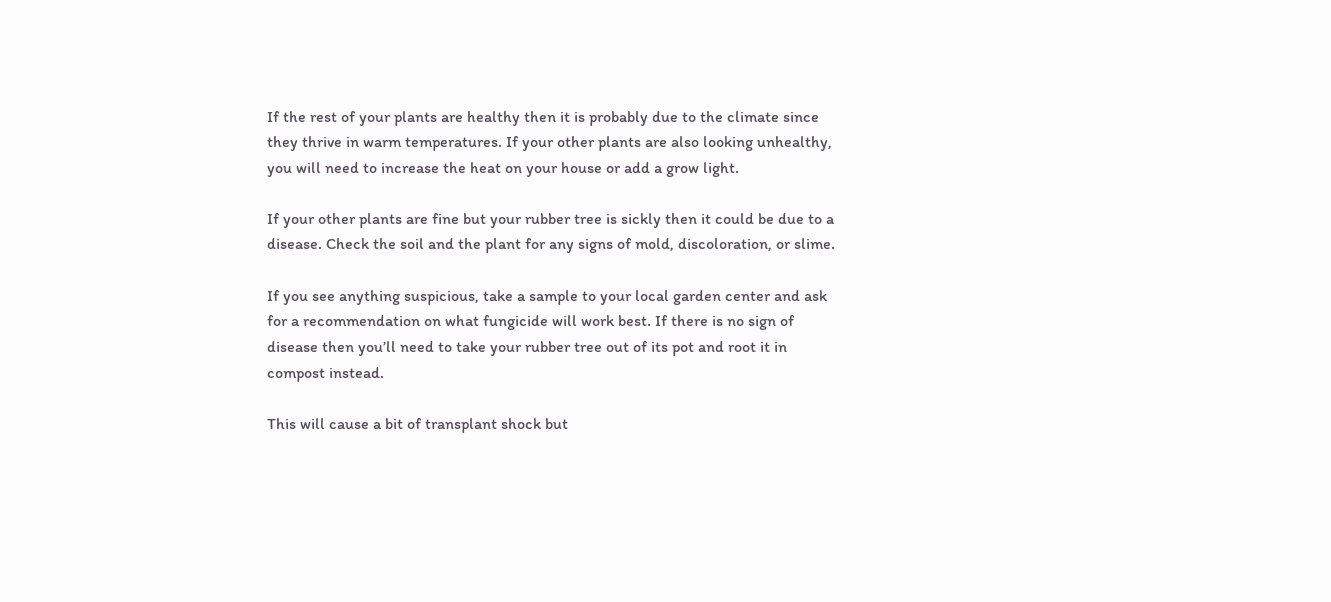If the rest of your plants are healthy then it is probably due to the climate since they thrive in warm temperatures. If your other plants are also looking unhealthy, you will need to increase the heat on your house or add a grow light.

If your other plants are fine but your rubber tree is sickly then it could be due to a disease. Check the soil and the plant for any signs of mold, discoloration, or slime.

If you see anything suspicious, take a sample to your local garden center and ask for a recommendation on what fungicide will work best. If there is no sign of disease then you’ll need to take your rubber tree out of its pot and root it in compost instead.

This will cause a bit of transplant shock but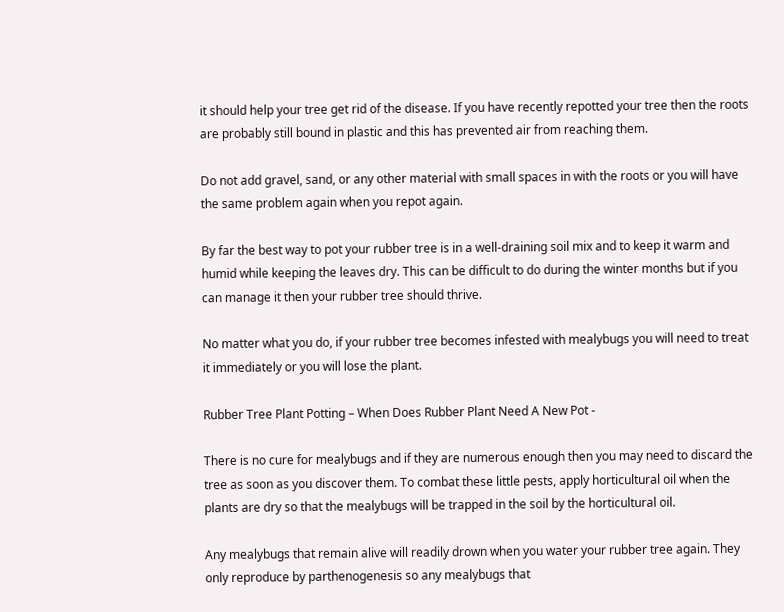it should help your tree get rid of the disease. If you have recently repotted your tree then the roots are probably still bound in plastic and this has prevented air from reaching them.

Do not add gravel, sand, or any other material with small spaces in with the roots or you will have the same problem again when you repot again.

By far the best way to pot your rubber tree is in a well-draining soil mix and to keep it warm and humid while keeping the leaves dry. This can be difficult to do during the winter months but if you can manage it then your rubber tree should thrive.

No matter what you do, if your rubber tree becomes infested with mealybugs you will need to treat it immediately or you will lose the plant.

Rubber Tree Plant Potting – When Does Rubber Plant Need A New Pot -

There is no cure for mealybugs and if they are numerous enough then you may need to discard the tree as soon as you discover them. To combat these little pests, apply horticultural oil when the plants are dry so that the mealybugs will be trapped in the soil by the horticultural oil.

Any mealybugs that remain alive will readily drown when you water your rubber tree again. They only reproduce by parthenogenesis so any mealybugs that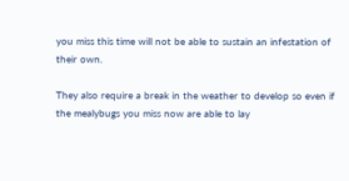you miss this time will not be able to sustain an infestation of their own.

They also require a break in the weather to develop so even if the mealybugs you miss now are able to lay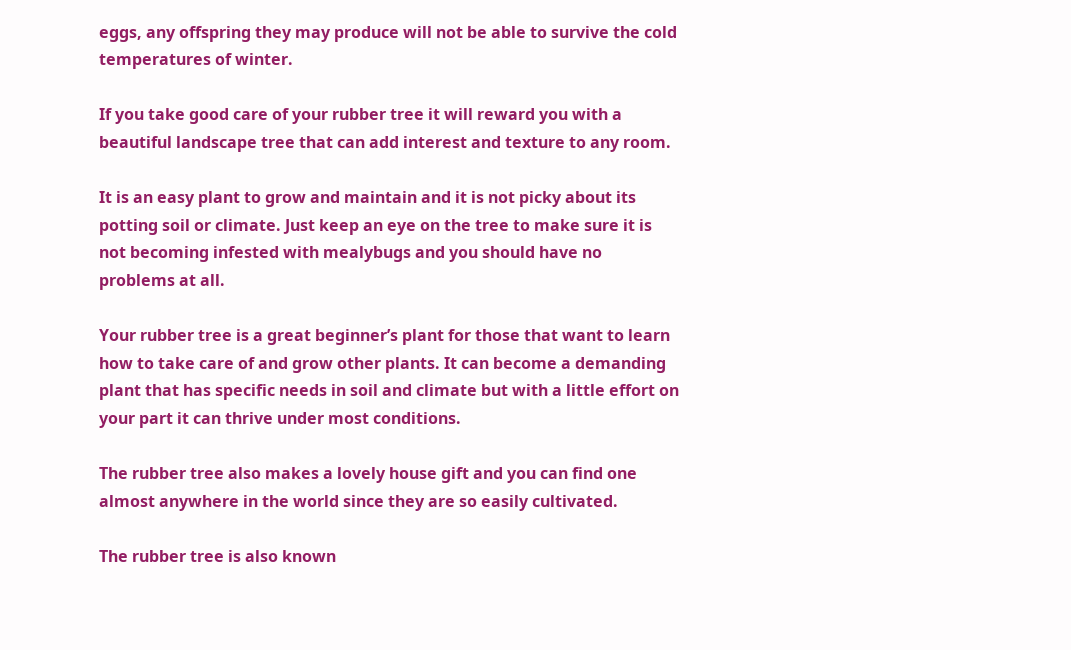eggs, any offspring they may produce will not be able to survive the cold temperatures of winter.

If you take good care of your rubber tree it will reward you with a beautiful landscape tree that can add interest and texture to any room.

It is an easy plant to grow and maintain and it is not picky about its potting soil or climate. Just keep an eye on the tree to make sure it is not becoming infested with mealybugs and you should have no problems at all.

Your rubber tree is a great beginner’s plant for those that want to learn how to take care of and grow other plants. It can become a demanding plant that has specific needs in soil and climate but with a little effort on your part it can thrive under most conditions.

The rubber tree also makes a lovely house gift and you can find one almost anywhere in the world since they are so easily cultivated.

The rubber tree is also known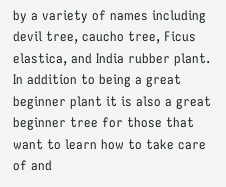by a variety of names including devil tree, caucho tree, Ficus elastica, and India rubber plant. In addition to being a great beginner plant it is also a great beginner tree for those that want to learn how to take care of and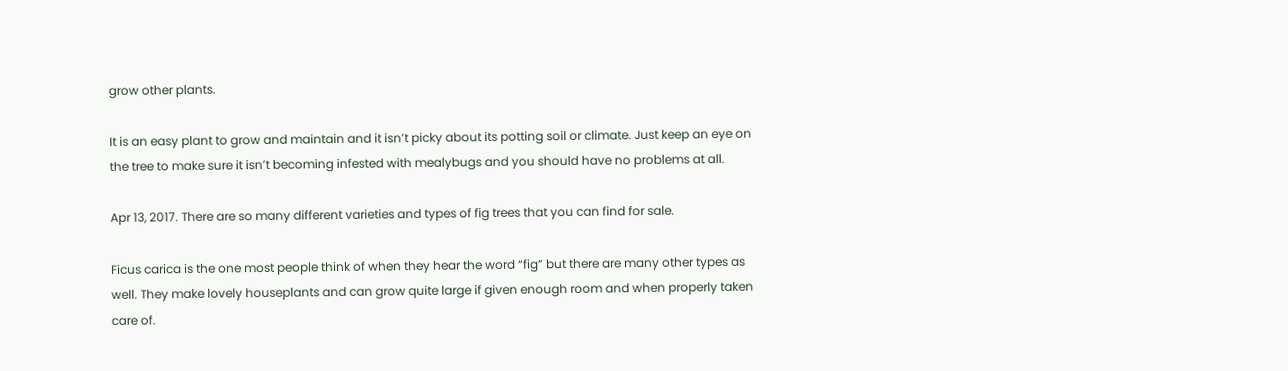grow other plants.

It is an easy plant to grow and maintain and it isn’t picky about its potting soil or climate. Just keep an eye on the tree to make sure it isn’t becoming infested with mealybugs and you should have no problems at all.

Apr 13, 2017. There are so many different varieties and types of fig trees that you can find for sale.

Ficus carica is the one most people think of when they hear the word “fig” but there are many other types as well. They make lovely houseplants and can grow quite large if given enough room and when properly taken care of.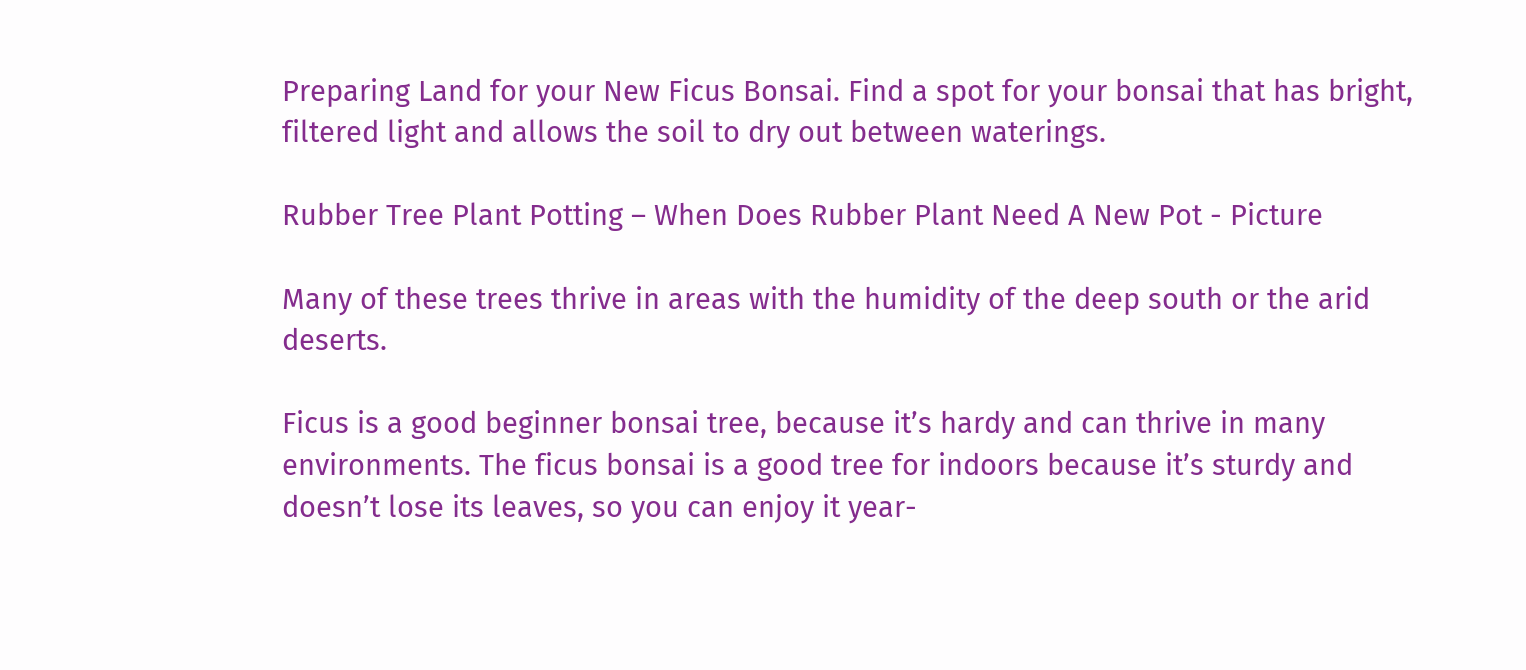Preparing Land for your New Ficus Bonsai. Find a spot for your bonsai that has bright, filtered light and allows the soil to dry out between waterings.

Rubber Tree Plant Potting – When Does Rubber Plant Need A New Pot - Picture

Many of these trees thrive in areas with the humidity of the deep south or the arid deserts.

Ficus is a good beginner bonsai tree, because it’s hardy and can thrive in many environments. The ficus bonsai is a good tree for indoors because it’s sturdy and doesn’t lose its leaves, so you can enjoy it year-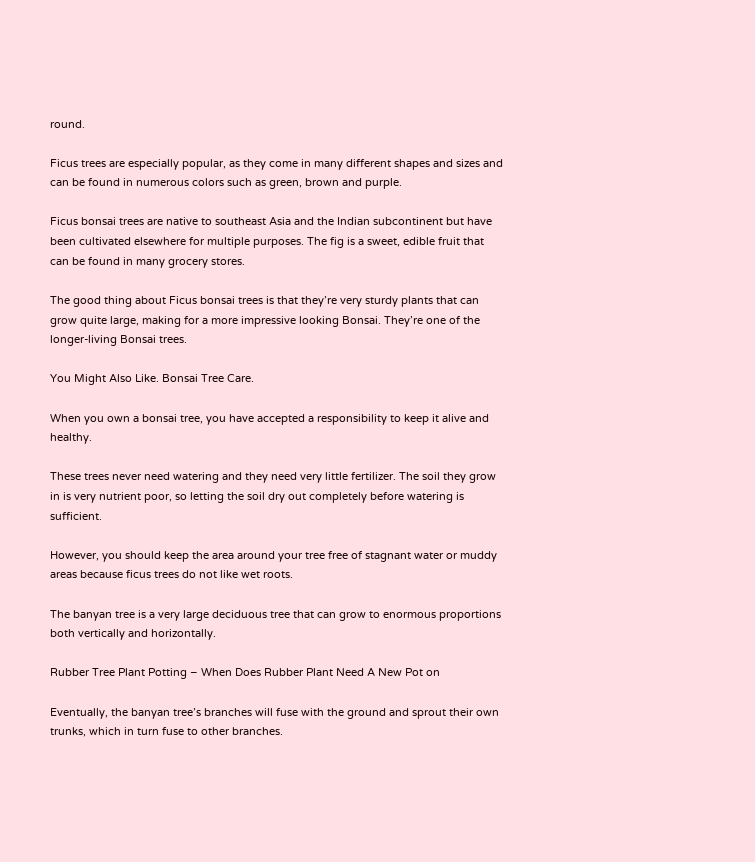round.

Ficus trees are especially popular, as they come in many different shapes and sizes and can be found in numerous colors such as green, brown and purple.

Ficus bonsai trees are native to southeast Asia and the Indian subcontinent but have been cultivated elsewhere for multiple purposes. The fig is a sweet, edible fruit that can be found in many grocery stores.

The good thing about Ficus bonsai trees is that they’re very sturdy plants that can grow quite large, making for a more impressive looking Bonsai. They’re one of the longer-living Bonsai trees.

You Might Also Like. Bonsai Tree Care.

When you own a bonsai tree, you have accepted a responsibility to keep it alive and healthy.

These trees never need watering and they need very little fertilizer. The soil they grow in is very nutrient poor, so letting the soil dry out completely before watering is sufficient.

However, you should keep the area around your tree free of stagnant water or muddy areas because ficus trees do not like wet roots.

The banyan tree is a very large deciduous tree that can grow to enormous proportions both vertically and horizontally.

Rubber Tree Plant Potting – When Does Rubber Plant Need A New Pot on

Eventually, the banyan tree’s branches will fuse with the ground and sprout their own trunks, which in turn fuse to other branches.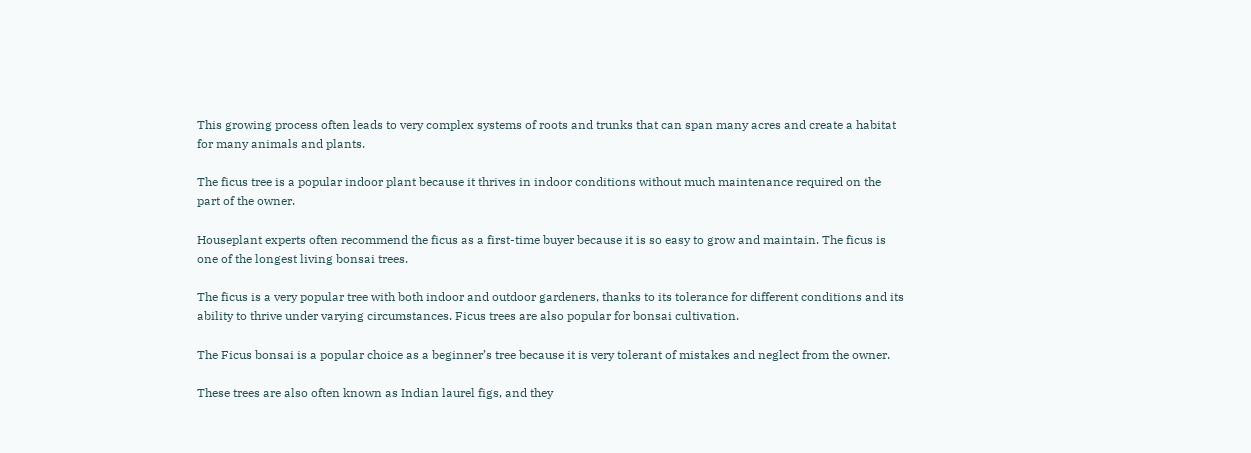This growing process often leads to very complex systems of roots and trunks that can span many acres and create a habitat for many animals and plants.

The ficus tree is a popular indoor plant because it thrives in indoor conditions without much maintenance required on the part of the owner.

Houseplant experts often recommend the ficus as a first-time buyer because it is so easy to grow and maintain. The ficus is one of the longest living bonsai trees.

The ficus is a very popular tree with both indoor and outdoor gardeners, thanks to its tolerance for different conditions and its ability to thrive under varying circumstances. Ficus trees are also popular for bonsai cultivation.

The Ficus bonsai is a popular choice as a beginner’s tree because it is very tolerant of mistakes and neglect from the owner.

These trees are also often known as Indian laurel figs, and they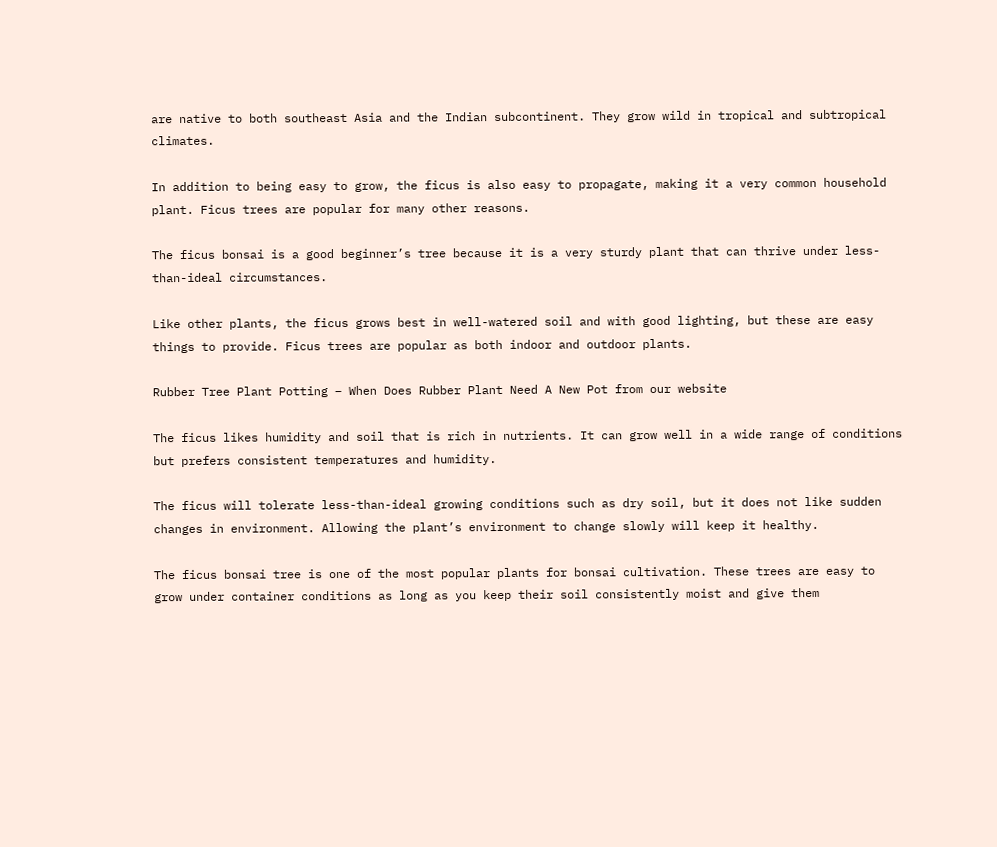are native to both southeast Asia and the Indian subcontinent. They grow wild in tropical and subtropical climates.

In addition to being easy to grow, the ficus is also easy to propagate, making it a very common household plant. Ficus trees are popular for many other reasons.

The ficus bonsai is a good beginner’s tree because it is a very sturdy plant that can thrive under less-than-ideal circumstances.

Like other plants, the ficus grows best in well-watered soil and with good lighting, but these are easy things to provide. Ficus trees are popular as both indoor and outdoor plants.

Rubber Tree Plant Potting – When Does Rubber Plant Need A New Pot from our website

The ficus likes humidity and soil that is rich in nutrients. It can grow well in a wide range of conditions but prefers consistent temperatures and humidity.

The ficus will tolerate less-than-ideal growing conditions such as dry soil, but it does not like sudden changes in environment. Allowing the plant’s environment to change slowly will keep it healthy.

The ficus bonsai tree is one of the most popular plants for bonsai cultivation. These trees are easy to grow under container conditions as long as you keep their soil consistently moist and give them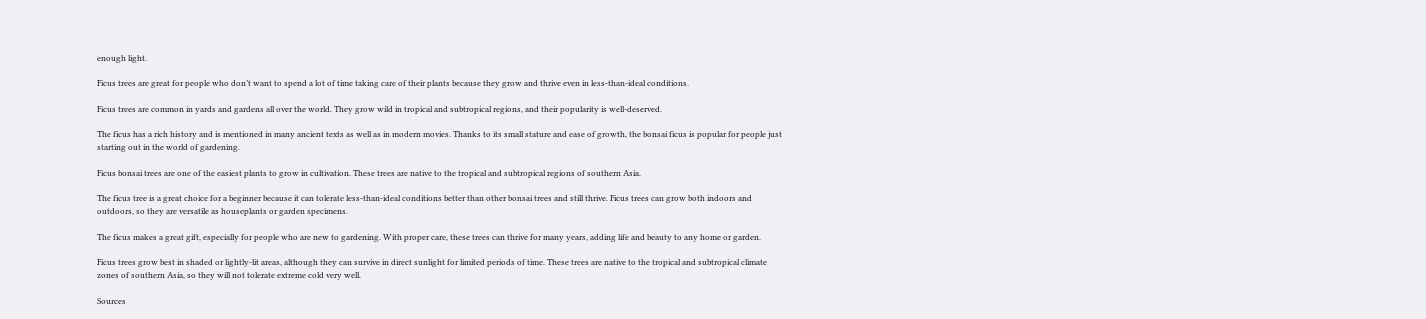enough light.

Ficus trees are great for people who don’t want to spend a lot of time taking care of their plants because they grow and thrive even in less-than-ideal conditions.

Ficus trees are common in yards and gardens all over the world. They grow wild in tropical and subtropical regions, and their popularity is well-deserved.

The ficus has a rich history and is mentioned in many ancient texts as well as in modern movies. Thanks to its small stature and ease of growth, the bonsai ficus is popular for people just starting out in the world of gardening.

Ficus bonsai trees are one of the easiest plants to grow in cultivation. These trees are native to the tropical and subtropical regions of southern Asia.

The ficus tree is a great choice for a beginner because it can tolerate less-than-ideal conditions better than other bonsai trees and still thrive. Ficus trees can grow both indoors and outdoors, so they are versatile as houseplants or garden specimens.

The ficus makes a great gift, especially for people who are new to gardening. With proper care, these trees can thrive for many years, adding life and beauty to any home or garden.

Ficus trees grow best in shaded or lightly-lit areas, although they can survive in direct sunlight for limited periods of time. These trees are native to the tropical and subtropical climate zones of southern Asia, so they will not tolerate extreme cold very well.

Sources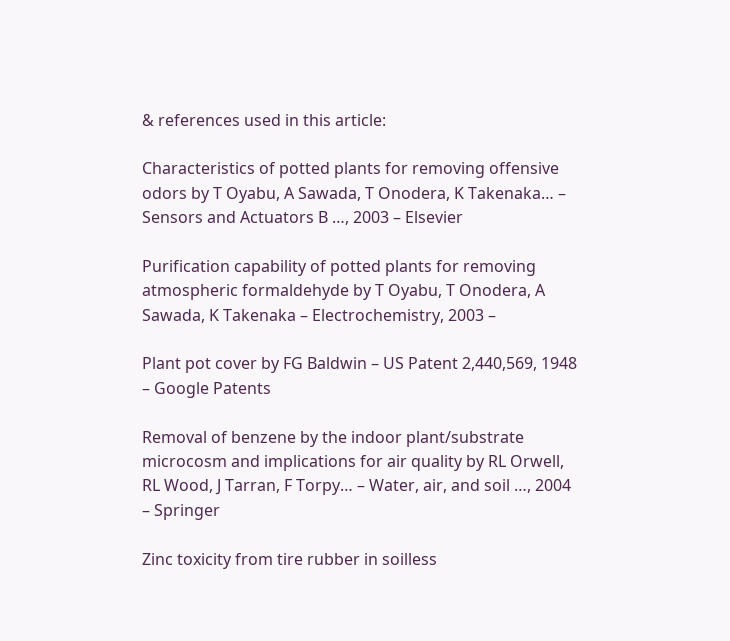& references used in this article:

Characteristics of potted plants for removing offensive odors by T Oyabu, A Sawada, T Onodera, K Takenaka… – Sensors and Actuators B …, 2003 – Elsevier

Purification capability of potted plants for removing atmospheric formaldehyde by T Oyabu, T Onodera, A Sawada, K Takenaka – Electrochemistry, 2003 –

Plant pot cover by FG Baldwin – US Patent 2,440,569, 1948 – Google Patents

Removal of benzene by the indoor plant/substrate microcosm and implications for air quality by RL Orwell, RL Wood, J Tarran, F Torpy… – Water, air, and soil …, 2004 – Springer

Zinc toxicity from tire rubber in soilless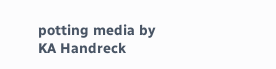potting media by KA Handreck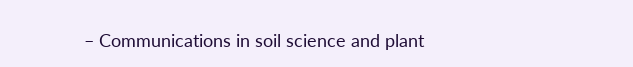– Communications in soil science and plant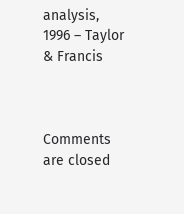analysis, 1996 – Taylor & Francis



Comments are closed